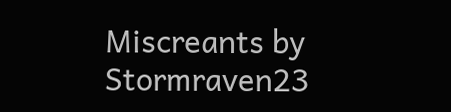Miscreants by Stormraven23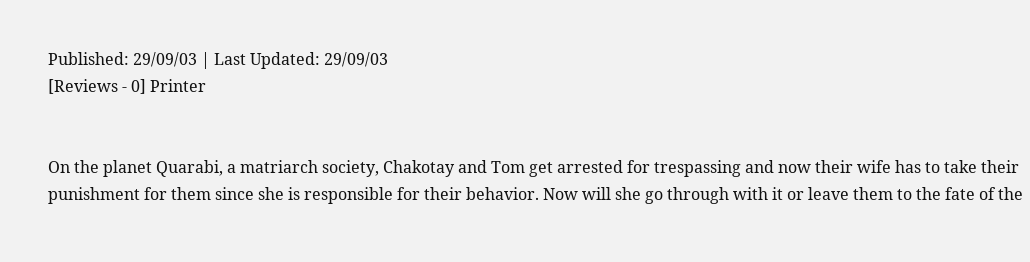Published: 29/09/03 | Last Updated: 29/09/03
[Reviews - 0] Printer


On the planet Quarabi, a matriarch society, Chakotay and Tom get arrested for trespassing and now their wife has to take their punishment for them since she is responsible for their behavior. Now will she go through with it or leave them to the fate of the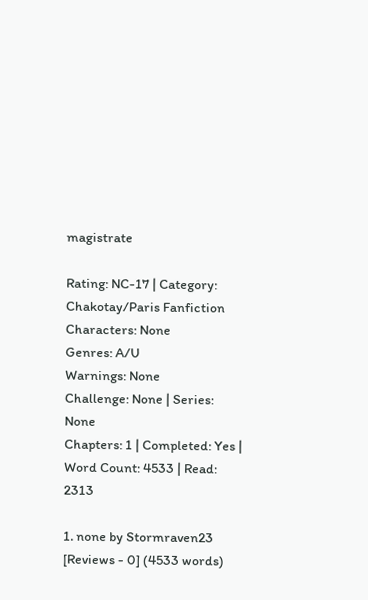magistrate

Rating: NC-17 | Category: Chakotay/Paris Fanfiction
Characters: None
Genres: A/U
Warnings: None
Challenge: None | Series: None
Chapters: 1 | Completed: Yes | Word Count: 4533 | Read: 2313

1. none by Stormraven23 [Reviews - 0] (4533 words)